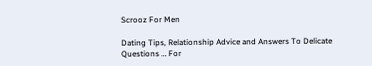Scrooz For Men

Dating Tips, Relationship Advice and Answers To Delicate Questions … For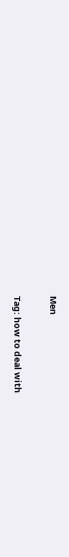Men

Tag: how to deal with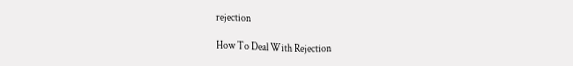rejection

How To Deal With Rejection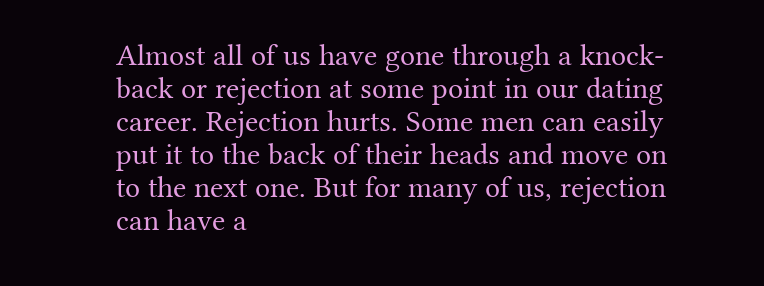Almost all of us have gone through a knock-back or rejection at some point in our dating career. Rejection hurts. Some men can easily put it to the back of their heads and move on to the next one. But for many of us, rejection can have a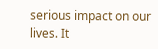serious impact on our lives. It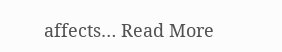affects… Read More